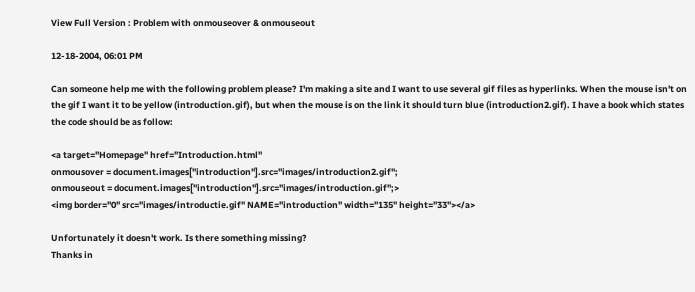View Full Version : Problem with onmouseover & onmouseout

12-18-2004, 06:01 PM

Can someone help me with the following problem please? I'm making a site and I want to use several gif files as hyperlinks. When the mouse isn't on the gif I want it to be yellow (introduction.gif), but when the mouse is on the link it should turn blue (introduction2.gif). I have a book which states the code should be as follow:

<a target="Homepage" href="Introduction.html"
onmousover = document.images["introduction"].src="images/introduction2.gif";
onmouseout = document.images["introduction"].src="images/introduction.gif";>
<img border="0" src="images/introductie.gif" NAME="introduction" width="135" height="33"></a>

Unfortunately it doesn't work. Is there something missing?
Thanks in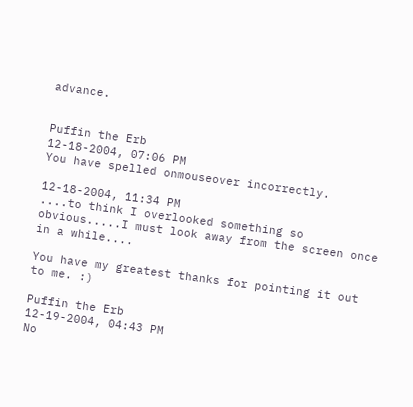advance.


Puffin the Erb
12-18-2004, 07:06 PM
You have spelled onmouseover incorrectly.

12-18-2004, 11:34 PM
....to think I overlooked something so obvious.....I must look away from the screen once in a while....

You have my greatest thanks for pointing it out to me. :)

Puffin the Erb
12-19-2004, 04:43 PM
No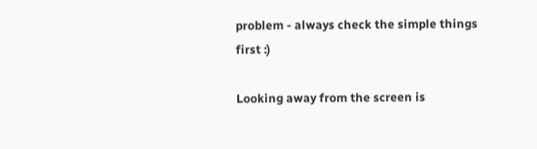problem - always check the simple things first :)

Looking away from the screen is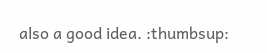also a good idea. :thumbsup: